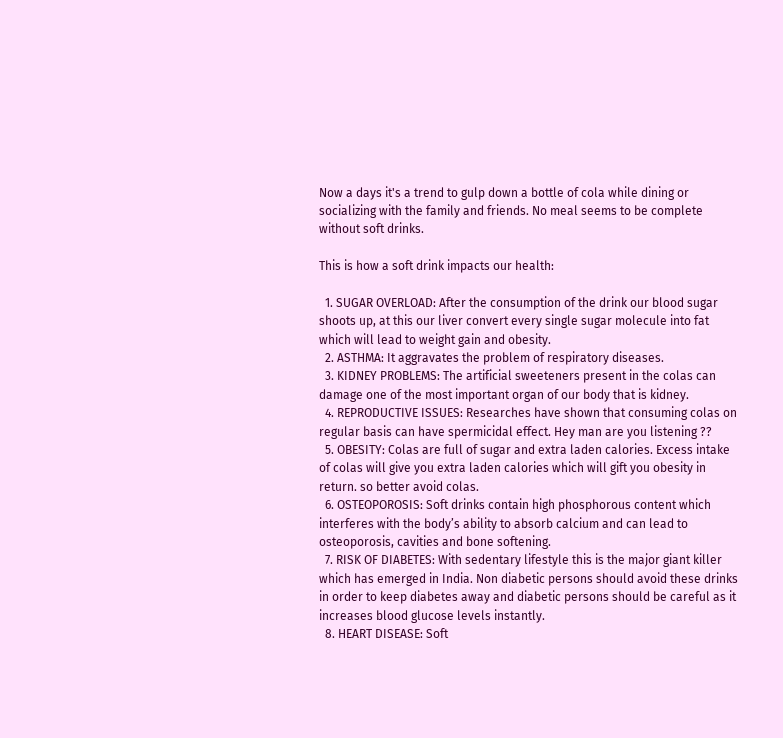Now a days it's a trend to gulp down a bottle of cola while dining or socializing with the family and friends. No meal seems to be complete without soft drinks.

This is how a soft drink impacts our health:

  1. SUGAR OVERLOAD: After the consumption of the drink our blood sugar shoots up, at this our liver convert every single sugar molecule into fat which will lead to weight gain and obesity.
  2. ASTHMA: It aggravates the problem of respiratory diseases.
  3. KIDNEY PROBLEMS: The artificial sweeteners present in the colas can damage one of the most important organ of our body that is kidney.
  4. REPRODUCTIVE ISSUES: Researches have shown that consuming colas on regular basis can have spermicidal effect. Hey man are you listening ??
  5. OBESITY: Colas are full of sugar and extra laden calories. Excess intake of colas will give you extra laden calories which will gift you obesity in return. so better avoid colas.
  6. OSTEOPOROSIS: Soft drinks contain high phosphorous content which interferes with the body’s ability to absorb calcium and can lead to osteoporosis, cavities and bone softening.
  7. RISK OF DIABETES: With sedentary lifestyle this is the major giant killer which has emerged in India. Non diabetic persons should avoid these drinks in order to keep diabetes away and diabetic persons should be careful as it increases blood glucose levels instantly.
  8. HEART DISEASE: Soft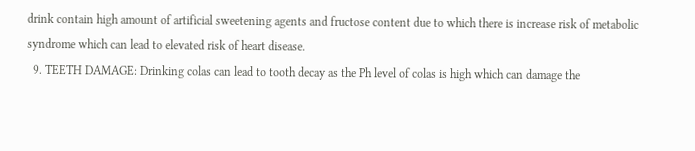drink contain high amount of artificial sweetening agents and fructose content due to which there is increase risk of metabolic syndrome which can lead to elevated risk of heart disease.
  9. TEETH DAMAGE: Drinking colas can lead to tooth decay as the Ph level of colas is high which can damage the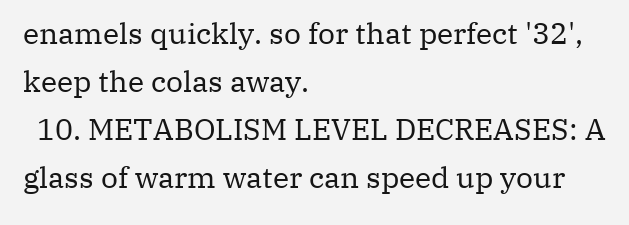enamels quickly. so for that perfect '32', keep the colas away.
  10. METABOLISM LEVEL DECREASES: A glass of warm water can speed up your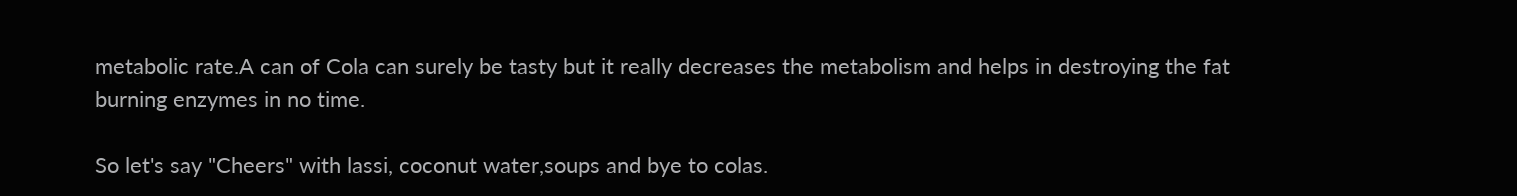metabolic rate.A can of Cola can surely be tasty but it really decreases the metabolism and helps in destroying the fat burning enzymes in no time.

So let's say "Cheers" with lassi, coconut water,soups and bye to colas.